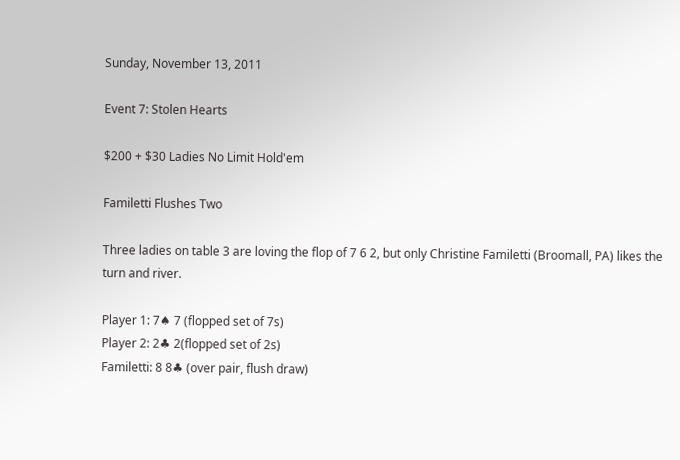Sunday, November 13, 2011

Event 7: Stolen Hearts

$200 + $30 Ladies No Limit Hold'em

Familetti Flushes Two

Three ladies on table 3 are loving the flop of 7 6 2, but only Christine Familetti (Broomall, PA) likes the turn and river.

Player 1: 7♠ 7 (flopped set of 7s)
Player 2: 2♣ 2(flopped set of 2s)
Familetti: 8 8♣ (over pair, flush draw)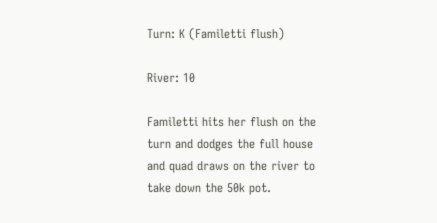Turn: K (Familetti flush)

River: 10

Familetti hits her flush on the turn and dodges the full house and quad draws on the river to take down the 50k pot.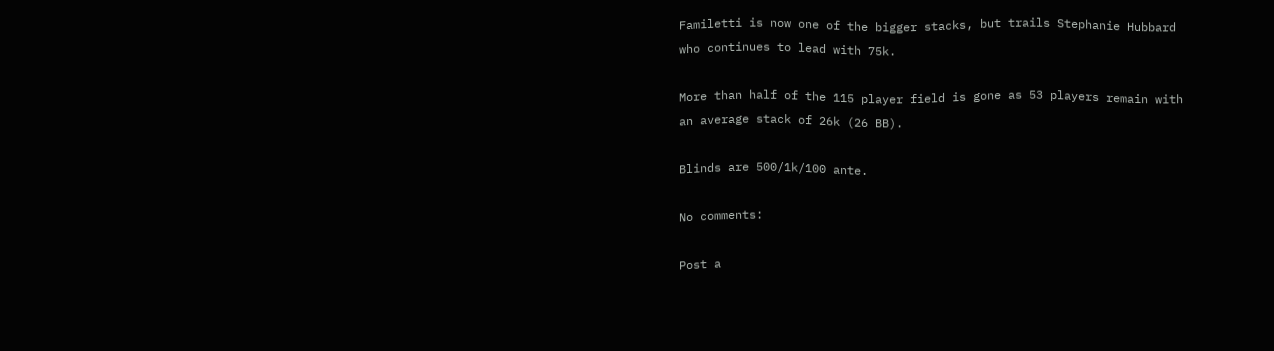Familetti is now one of the bigger stacks, but trails Stephanie Hubbard who continues to lead with 75k.

More than half of the 115 player field is gone as 53 players remain with an average stack of 26k (26 BB).

Blinds are 500/1k/100 ante.

No comments:

Post a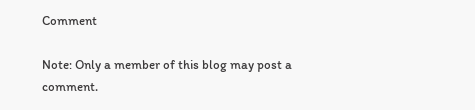Comment

Note: Only a member of this blog may post a comment.